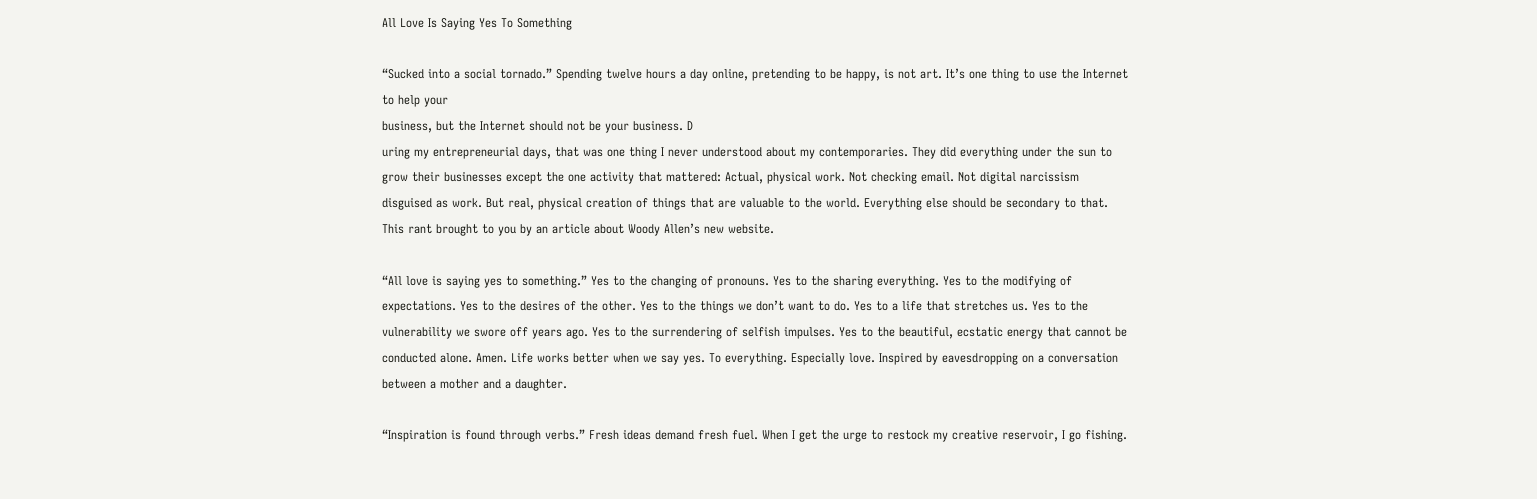All Love Is Saying Yes To Something

“Sucked into a social tornado.” Spending twelve hours a day online, pretending to be happy, is not art. It’s one thing to use the Internet to help your
business, but the Internet should not be your business. D
uring my entrepreneurial days, that was one thing I never understood about my contemporaries. They did everything under the sun to grow their businesses except the one activity that mattered: Actual, physical work. Not checking email. Not digital narcissism disguised as work. But real, physical creation of things that are valuable to the world. Everything else should be secondary to that. This rant brought to you by an article about Woody Allen’s new website.

“All love is saying yes to something.” Yes to the changing of pronouns. Yes to the sharing everything. Yes to the modifying of expectations. Yes to the desires of the other. Yes to the things we don’t want to do. Yes to a life that stretches us. Yes to the vulnerability we swore off years ago. Yes to the surrendering of selfish impulses. Yes to the beautiful, ecstatic energy that cannot be conducted alone. Amen. Life works better when we say yes. To everything. Especially love. Inspired by eavesdropping on a conversation between a mother and a daughter.

“Inspiration is found through verbs.” Fresh ideas demand fresh fuel. When I get the urge to restock my creative reservoir, I go fishing.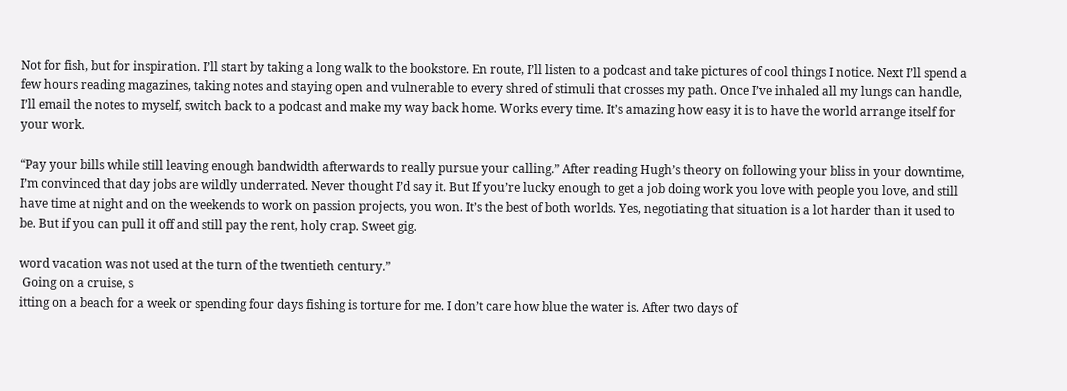Not for fish, but for inspiration. I’ll start by taking a long walk to the bookstore. En route, I’ll listen to a podcast and take pictures of cool things I notice. Next I’ll spend a few hours reading magazines, taking notes and staying open and vulnerable to every shred of stimuli that crosses my path. Once I’ve inhaled all my lungs can handle, I’ll email the notes to myself, switch back to a podcast and make my way back home. Works every time. It’s amazing how easy it is to have the world arrange itself for your work.

“Pay your bills while still leaving enough bandwidth afterwards to really pursue your calling.” After reading Hugh’s theory on following your bliss in your downtime, I’m convinced that day jobs are wildly underrated. Never thought I’d say it. But If you’re lucky enough to get a job doing work you love with people you love, and still have time at night and on the weekends to work on passion projects, you won. It’s the best of both worlds. Yes, negotiating that situation is a lot harder than it used to be. But if you can pull it off and still pay the rent, holy crap. Sweet gig.

word vacation was not used at the turn of the twentieth century.”
 Going on a cruise, s
itting on a beach for a week or spending four days fishing is torture for me. I don’t care how blue the water is. After two days of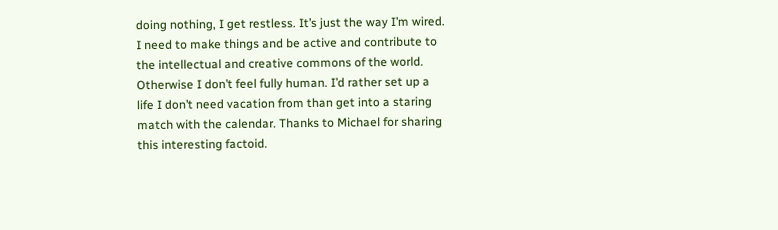doing nothing, I get restless. It’s just the way I’m wired. I need to make things and be active and contribute to the intellectual and creative commons of the world. Otherwise I don’t feel fully human. I’d rather set up a life I don’t need vacation from than get into a staring match with the calendar. Thanks to Michael for sharing this interesting factoid.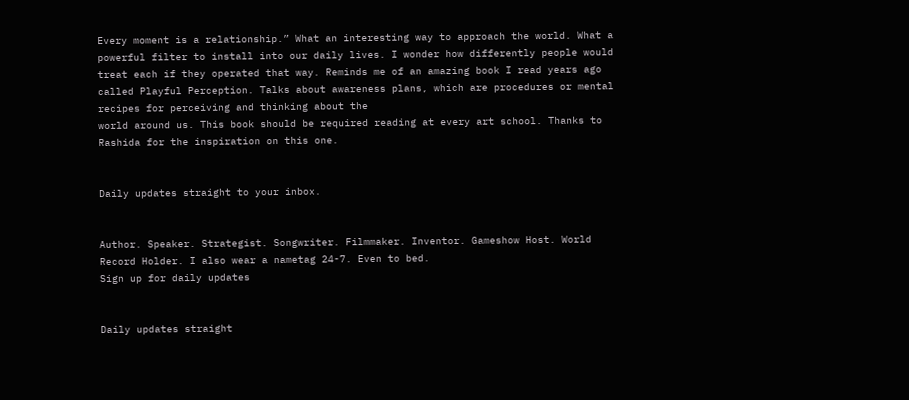Every moment is a relationship.” What an interesting way to approach the world. What a powerful filter to install into our daily lives. I wonder how differently people would treat each if they operated that way. Reminds me of an amazing book I read years ago called Playful Perception. Talks about awareness plans, which are procedures or mental recipes for perceiving and thinking about the
world around us. This book should be required reading at every art school. Thanks to Rashida for the inspiration on this one.


Daily updates straight to your inbox.


Author. Speaker. Strategist. Songwriter. Filmmaker. Inventor. Gameshow Host. World Record Holder. I also wear a nametag 24-7. Even to bed.
Sign up for daily updates


Daily updates straight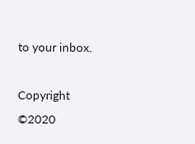to your inbox.

Copyright ©2020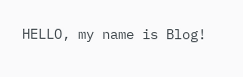HELLO, my name is Blog!